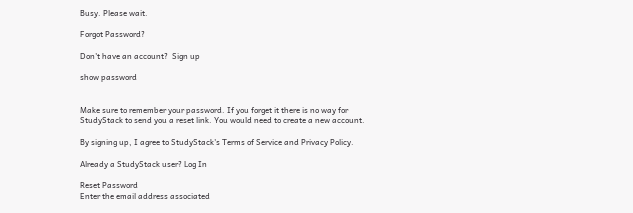Busy. Please wait.

Forgot Password?

Don't have an account?  Sign up

show password


Make sure to remember your password. If you forget it there is no way for StudyStack to send you a reset link. You would need to create a new account.

By signing up, I agree to StudyStack's Terms of Service and Privacy Policy.

Already a StudyStack user? Log In

Reset Password
Enter the email address associated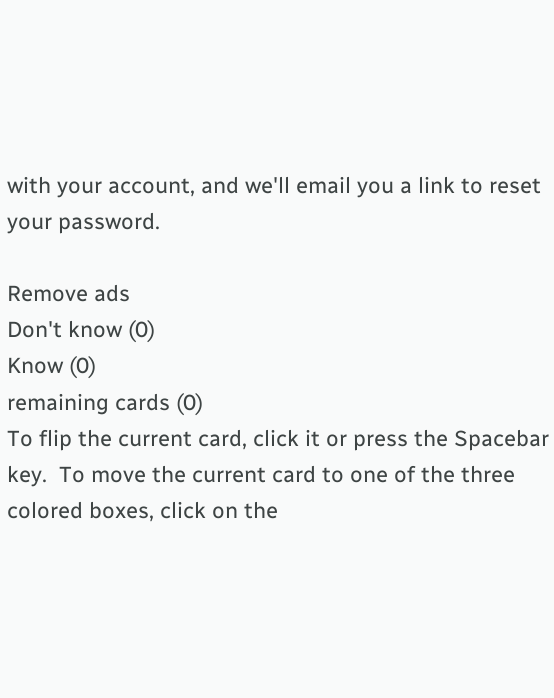with your account, and we'll email you a link to reset your password.

Remove ads
Don't know (0)
Know (0)
remaining cards (0)
To flip the current card, click it or press the Spacebar key.  To move the current card to one of the three colored boxes, click on the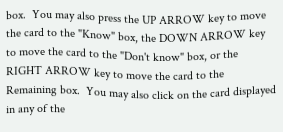box.  You may also press the UP ARROW key to move the card to the "Know" box, the DOWN ARROW key to move the card to the "Don't know" box, or the RIGHT ARROW key to move the card to the Remaining box.  You may also click on the card displayed in any of the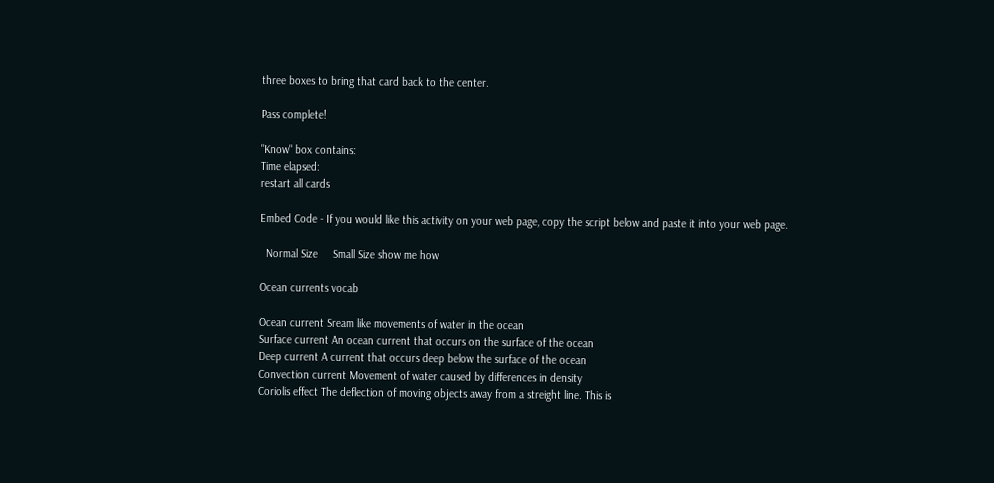three boxes to bring that card back to the center.

Pass complete!

"Know" box contains:
Time elapsed:
restart all cards

Embed Code - If you would like this activity on your web page, copy the script below and paste it into your web page.

  Normal Size     Small Size show me how

Ocean currents vocab

Ocean current Sream like movements of water in the ocean
Surface current An ocean current that occurs on the surface of the ocean
Deep current A current that occurs deep below the surface of the ocean
Convection current Movement of water caused by differences in density
Coriolis effect The deflection of moving objects away from a streight line. This is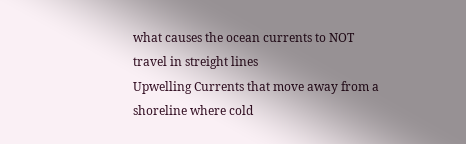what causes the ocean currents to NOT travel in streight lines
Upwelling Currents that move away from a shoreline where cold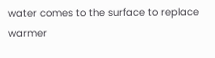water comes to the surface to replace warmer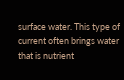surface water. This type of current often brings water that is nutrient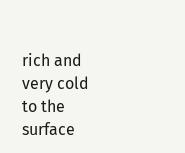rich and very cold to the surface